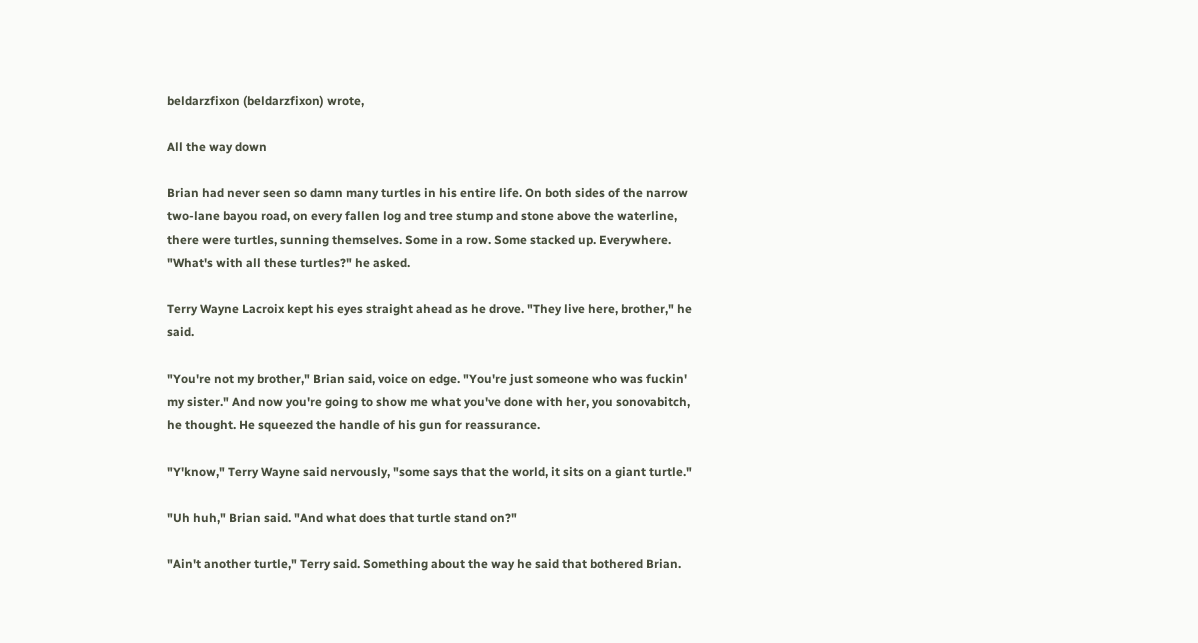beldarzfixon (beldarzfixon) wrote,

All the way down

Brian had never seen so damn many turtles in his entire life. On both sides of the narrow two-lane bayou road, on every fallen log and tree stump and stone above the waterline, there were turtles, sunning themselves. Some in a row. Some stacked up. Everywhere. "What's with all these turtles?" he asked.

Terry Wayne Lacroix kept his eyes straight ahead as he drove. "They live here, brother," he said.

"You're not my brother," Brian said, voice on edge. "You're just someone who was fuckin' my sister." And now you're going to show me what you've done with her, you sonovabitch, he thought. He squeezed the handle of his gun for reassurance.

"Y'know," Terry Wayne said nervously, "some says that the world, it sits on a giant turtle."

"Uh huh," Brian said. "And what does that turtle stand on?"

"Ain't another turtle," Terry said. Something about the way he said that bothered Brian.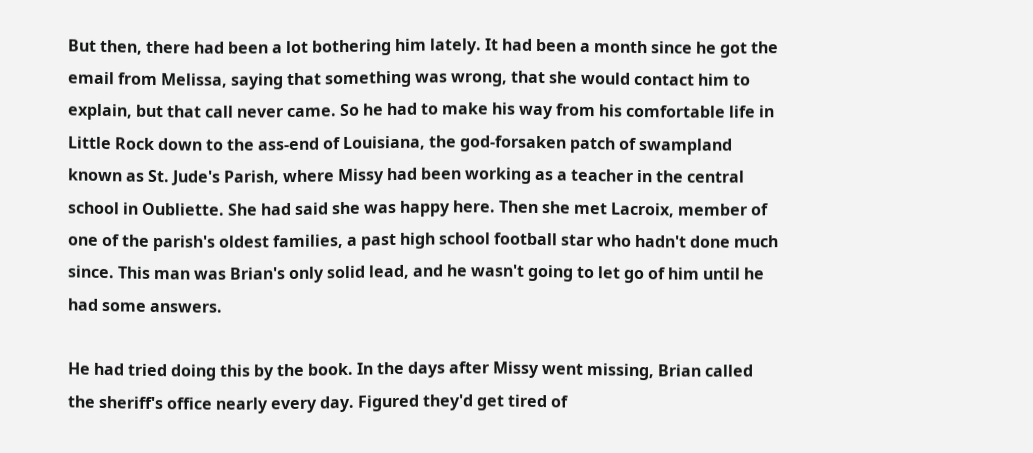But then, there had been a lot bothering him lately. It had been a month since he got the email from Melissa, saying that something was wrong, that she would contact him to explain, but that call never came. So he had to make his way from his comfortable life in Little Rock down to the ass-end of Louisiana, the god-forsaken patch of swampland known as St. Jude's Parish, where Missy had been working as a teacher in the central school in Oubliette. She had said she was happy here. Then she met Lacroix, member of one of the parish's oldest families, a past high school football star who hadn't done much since. This man was Brian's only solid lead, and he wasn't going to let go of him until he had some answers.

He had tried doing this by the book. In the days after Missy went missing, Brian called the sheriff's office nearly every day. Figured they'd get tired of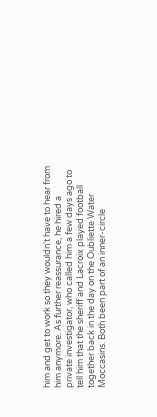him and get to work so they wouldn't have to hear from him anymore. As further reassurance, he hired a private investigator, who called him a few days ago to tell him that the sheriff and Lacroix played football together back in the day on the Oubliette Water Moccasins. Both been part of an inner-circle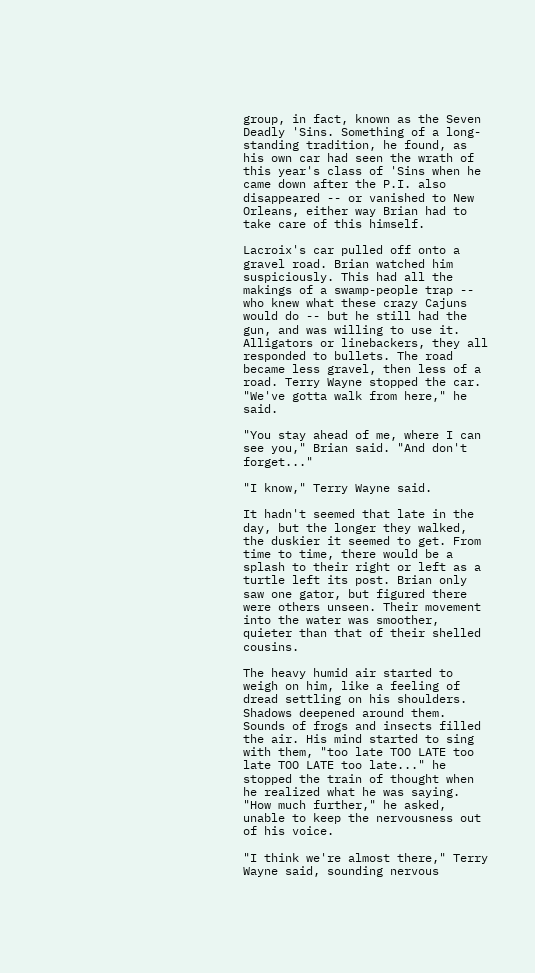group, in fact, known as the Seven Deadly 'Sins. Something of a long-standing tradition, he found, as his own car had seen the wrath of this year's class of 'Sins when he came down after the P.I. also disappeared -- or vanished to New Orleans, either way Brian had to take care of this himself.

Lacroix's car pulled off onto a gravel road. Brian watched him suspiciously. This had all the makings of a swamp-people trap -- who knew what these crazy Cajuns would do -- but he still had the gun, and was willing to use it. Alligators or linebackers, they all responded to bullets. The road became less gravel, then less of a road. Terry Wayne stopped the car. "We've gotta walk from here," he said.

"You stay ahead of me, where I can see you," Brian said. "And don't forget..."

"I know," Terry Wayne said.

It hadn't seemed that late in the day, but the longer they walked, the duskier it seemed to get. From time to time, there would be a splash to their right or left as a turtle left its post. Brian only saw one gator, but figured there were others unseen. Their movement into the water was smoother, quieter than that of their shelled cousins.

The heavy humid air started to weigh on him, like a feeling of dread settling on his shoulders. Shadows deepened around them. Sounds of frogs and insects filled the air. His mind started to sing with them, "too late TOO LATE too late TOO LATE too late..." he stopped the train of thought when he realized what he was saying. "How much further," he asked, unable to keep the nervousness out of his voice.

"I think we're almost there," Terry Wayne said, sounding nervous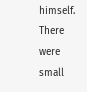himself. There were small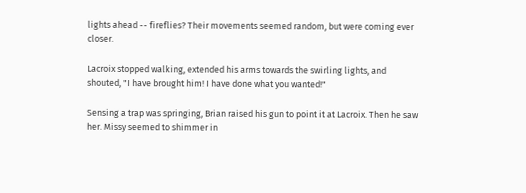lights ahead -- fireflies? Their movements seemed random, but were coming ever closer.

Lacroix stopped walking, extended his arms towards the swirling lights, and shouted, "I have brought him! I have done what you wanted!"

Sensing a trap was springing, Brian raised his gun to point it at Lacroix. Then he saw her. Missy seemed to shimmer in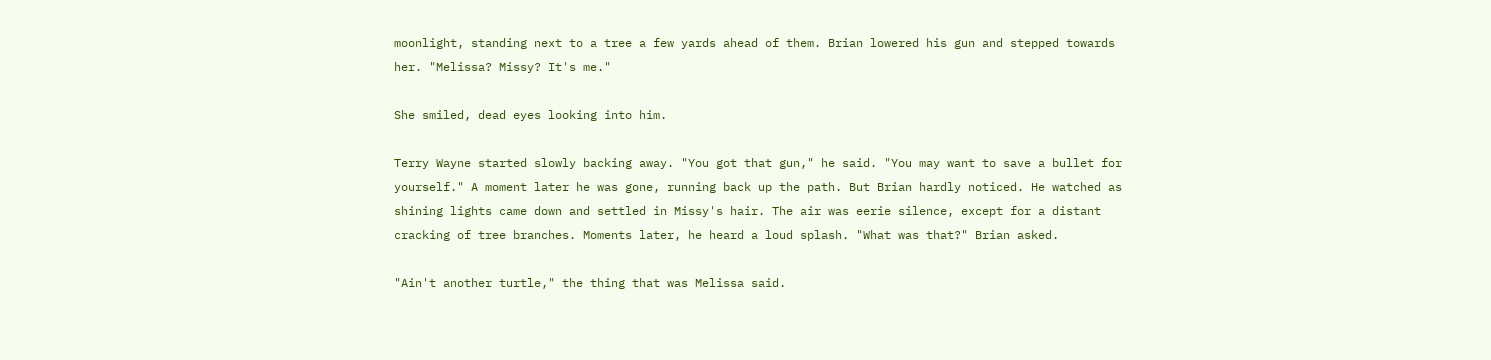moonlight, standing next to a tree a few yards ahead of them. Brian lowered his gun and stepped towards her. "Melissa? Missy? It's me."

She smiled, dead eyes looking into him.

Terry Wayne started slowly backing away. "You got that gun," he said. "You may want to save a bullet for yourself." A moment later he was gone, running back up the path. But Brian hardly noticed. He watched as shining lights came down and settled in Missy's hair. The air was eerie silence, except for a distant cracking of tree branches. Moments later, he heard a loud splash. "What was that?" Brian asked.

"Ain't another turtle," the thing that was Melissa said.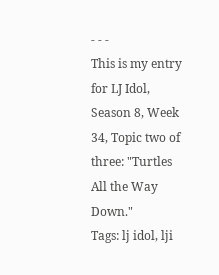- - -
This is my entry for LJ Idol, Season 8, Week 34, Topic two of three: "Turtles All the Way Down."
Tags: lj idol, lji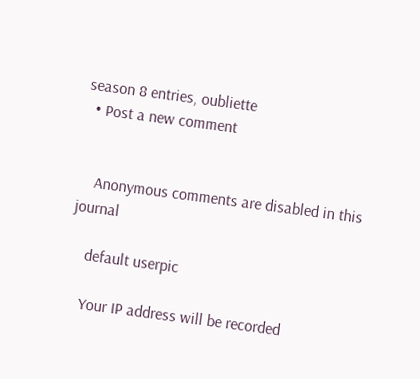season 8 entries, oubliette
  • Post a new comment


    Anonymous comments are disabled in this journal

    default userpic

    Your IP address will be recorded